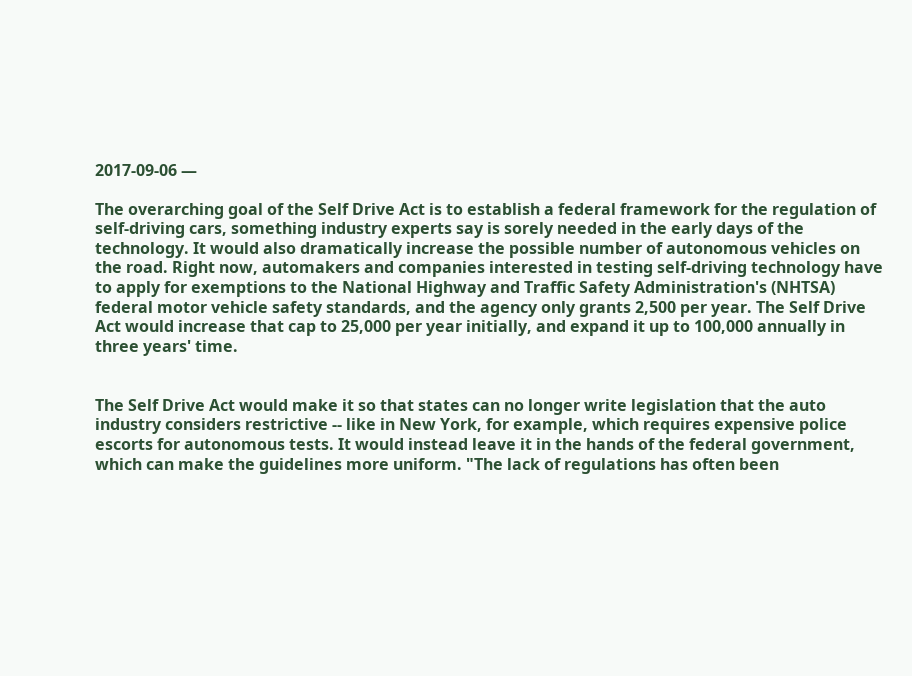2017-09-06 —

The overarching goal of the Self Drive Act is to establish a federal framework for the regulation of self-driving cars, something industry experts say is sorely needed in the early days of the technology. It would also dramatically increase the possible number of autonomous vehicles on the road. Right now, automakers and companies interested in testing self-driving technology have to apply for exemptions to the National Highway and Traffic Safety Administration's (NHTSA) federal motor vehicle safety standards, and the agency only grants 2,500 per year. The Self Drive Act would increase that cap to 25,000 per year initially, and expand it up to 100,000 annually in three years' time.


The Self Drive Act would make it so that states can no longer write legislation that the auto industry considers restrictive -- like in New York, for example, which requires expensive police escorts for autonomous tests. It would instead leave it in the hands of the federal government, which can make the guidelines more uniform. "The lack of regulations has often been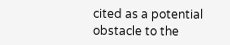cited as a potential obstacle to the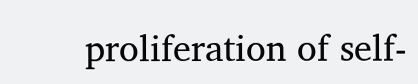proliferation of self-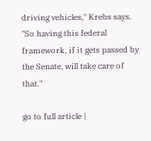driving vehicles," Krebs says. "So having this federal framework, if it gets passed by the Senate, will take care of that."

go to full article |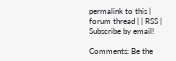permalink to this | forum thread | | RSS | Subscribe by email!

Comments: Be the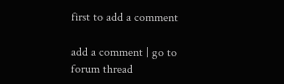first to add a comment

add a comment | go to forum thread